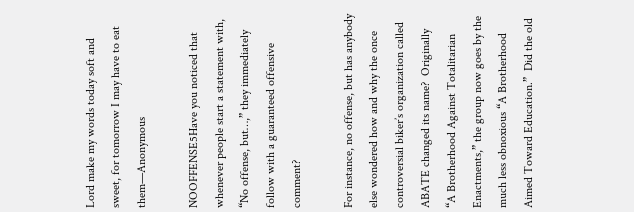Lord make my words today soft and sweet, for tomorrow I may have to eat them—Anonymous

NOOFFENSE5Have you noticed that whenever people start a statement with, “No offense, but…,” they immediately follow with a guaranteed offensive comment?

For instance, no offense, but has anybody else wondered how and why the once controversial biker’s organization called ABATE changed its name?  Originally “A Brotherhood Against Totalitarian Enactments,” the group now goes by the much less obnoxious “A Brotherhood Aimed Toward Education.”  Did the old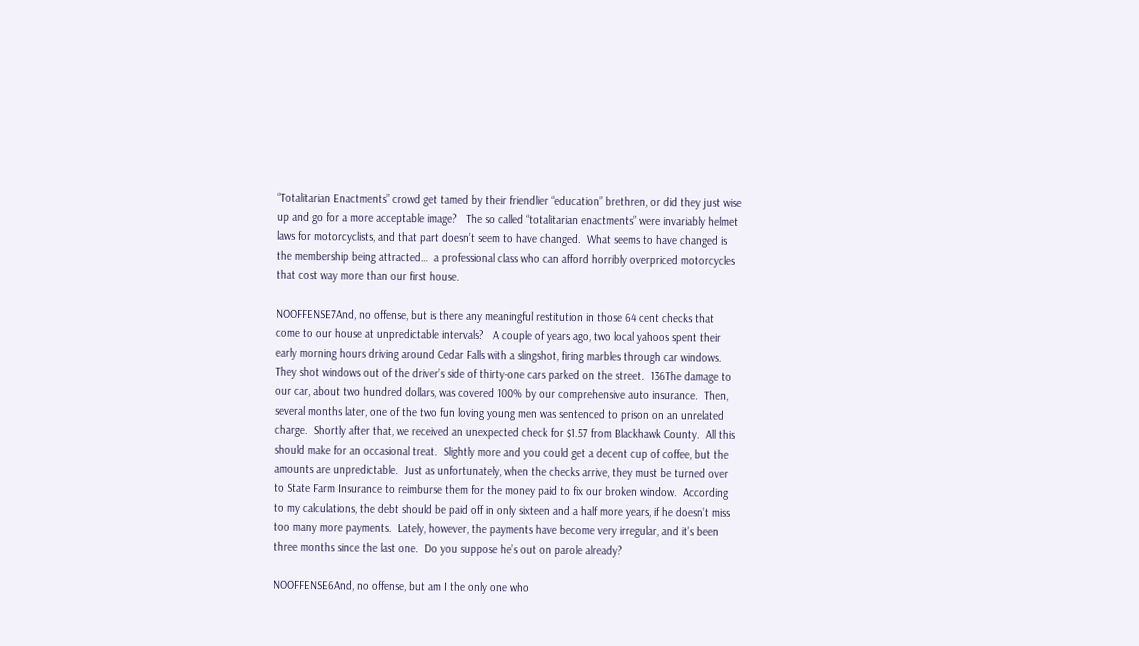“Totalitarian Enactments” crowd get tamed by their friendlier “education” brethren, or did they just wise up and go for a more acceptable image?   The so called “totalitarian enactments” were invariably helmet laws for motorcyclists, and that part doesn’t seem to have changed.  What seems to have changed is the membership being attracted…  a professional class who can afford horribly overpriced motorcycles that cost way more than our first house.

NOOFFENSE7And, no offense, but is there any meaningful restitution in those 64 cent checks that come to our house at unpredictable intervals?   A couple of years ago, two local yahoos spent their early morning hours driving around Cedar Falls with a slingshot, firing marbles through car windows.  They shot windows out of the driver’s side of thirty-one cars parked on the street.  136The damage to  our car, about two hundred dollars, was covered 100% by our comprehensive auto insurance.  Then, several months later, one of the two fun loving young men was sentenced to prison on an unrelated charge.  Shortly after that, we received an unexpected check for $1.57 from Blackhawk County.  All this should make for an occasional treat.  Slightly more and you could get a decent cup of coffee, but the amounts are unpredictable.  Just as unfortunately, when the checks arrive, they must be turned over to State Farm Insurance to reimburse them for the money paid to fix our broken window.  According to my calculations, the debt should be paid off in only sixteen and a half more years, if he doesn’t miss too many more payments.  Lately, however, the payments have become very irregular, and it’s been three months since the last one.  Do you suppose he’s out on parole already?

NOOFFENSE6And, no offense, but am I the only one who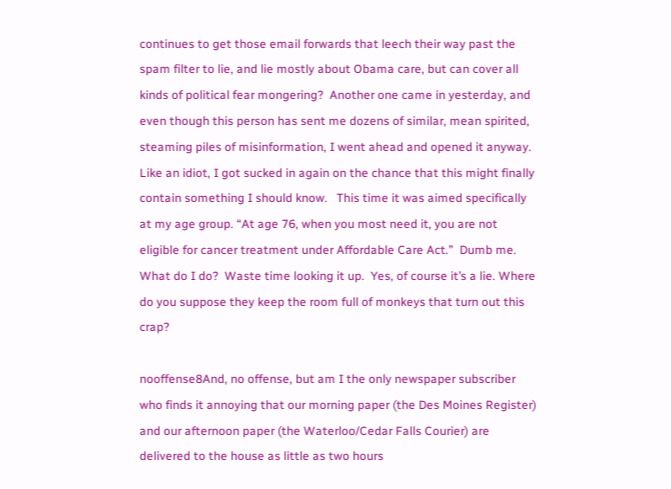continues to get those email forwards that leech their way past the spam filter to lie, and lie mostly about Obama care, but can cover all kinds of political fear mongering?  Another one came in yesterday, and even though this person has sent me dozens of similar, mean spirited, steaming piles of misinformation, I went ahead and opened it anyway.  Like an idiot, I got sucked in again on the chance that this might finally contain something I should know.   This time it was aimed specifically at my age group. “At age 76, when you most need it, you are not eligible for cancer treatment under Affordable Care Act.”  Dumb me.  What do I do?  Waste time looking it up.  Yes, of course it’s a lie. Where do you suppose they keep the room full of monkeys that turn out this crap?

nooffense8And, no offense, but am I the only newspaper subscriber who finds it annoying that our morning paper (the Des Moines Register) and our afternoon paper (the Waterloo/Cedar Falls Courier) are delivered to the house as little as two hours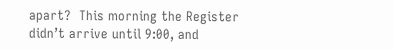apart?  This morning the Register didn’t arrive until 9:00, and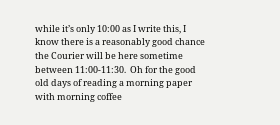while it’s only 10:00 as I write this, I know there is a reasonably good chance the Courier will be here sometime between 11:00-11:30.  Oh for the good old days of reading a morning paper with morning coffee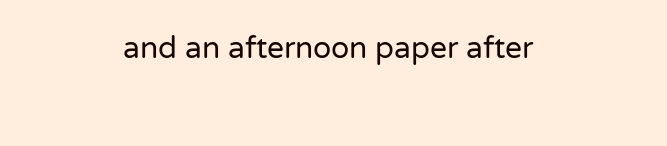and an afternoon paper after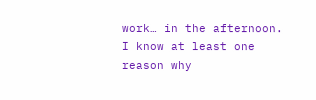work… in the afternoon.  I know at least one reason why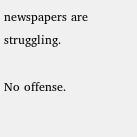newspapers are struggling.

No offense.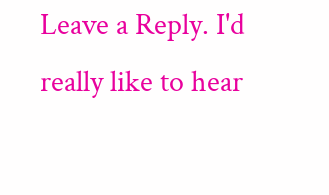Leave a Reply. I'd really like to hear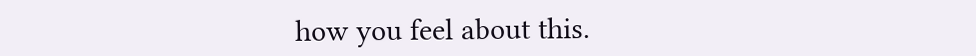how you feel about this.